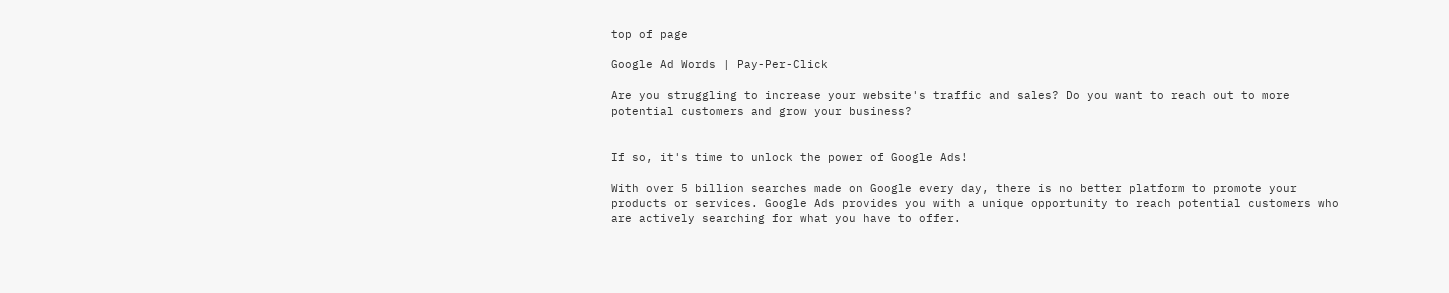top of page

Google Ad Words | Pay-Per-Click

Are you struggling to increase your website's traffic and sales? Do you want to reach out to more potential customers and grow your business?


If so, it's time to unlock the power of Google Ads!

With over 5 billion searches made on Google every day, there is no better platform to promote your products or services. Google Ads provides you with a unique opportunity to reach potential customers who are actively searching for what you have to offer.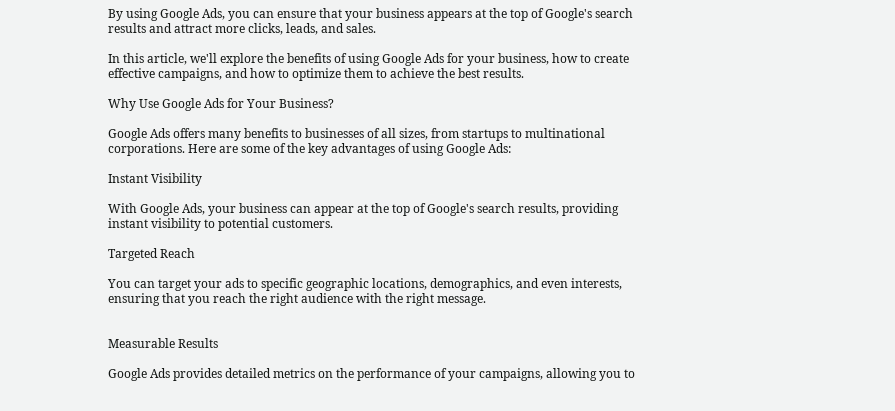By using Google Ads, you can ensure that your business appears at the top of Google's search results and attract more clicks, leads, and sales.

In this article, we'll explore the benefits of using Google Ads for your business, how to create effective campaigns, and how to optimize them to achieve the best results.

Why Use Google Ads for Your Business?

Google Ads offers many benefits to businesses of all sizes, from startups to multinational corporations. Here are some of the key advantages of using Google Ads:

Instant Visibility

With Google Ads, your business can appear at the top of Google's search results, providing instant visibility to potential customers.

Targeted Reach

You can target your ads to specific geographic locations, demographics, and even interests, ensuring that you reach the right audience with the right message.


Measurable Results

Google Ads provides detailed metrics on the performance of your campaigns, allowing you to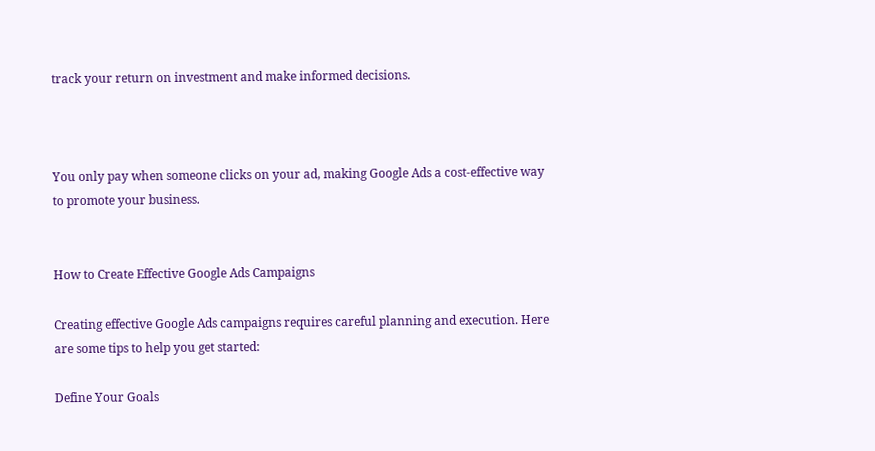track your return on investment and make informed decisions.



You only pay when someone clicks on your ad, making Google Ads a cost-effective way to promote your business.


How to Create Effective Google Ads Campaigns

Creating effective Google Ads campaigns requires careful planning and execution. Here are some tips to help you get started:

Define Your Goals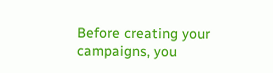Before creating your campaigns, you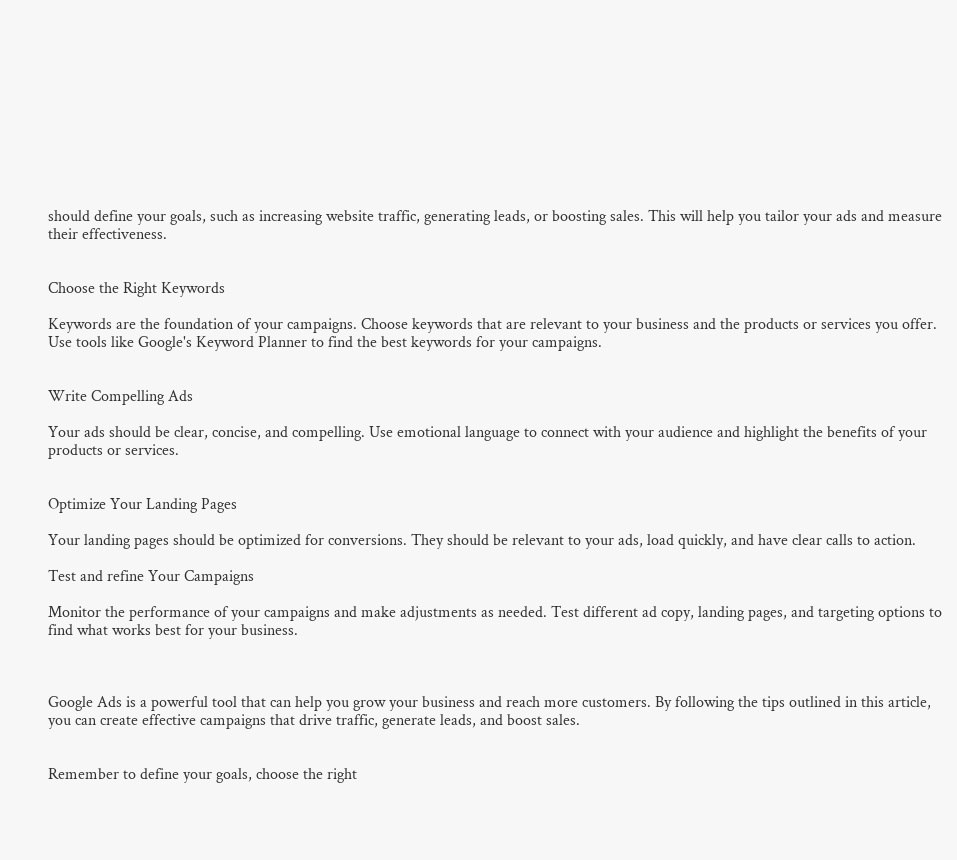should define your goals, such as increasing website traffic, generating leads, or boosting sales. This will help you tailor your ads and measure their effectiveness.


Choose the Right Keywords

Keywords are the foundation of your campaigns. Choose keywords that are relevant to your business and the products or services you offer. Use tools like Google's Keyword Planner to find the best keywords for your campaigns.


Write Compelling Ads

Your ads should be clear, concise, and compelling. Use emotional language to connect with your audience and highlight the benefits of your products or services.


Optimize Your Landing Pages

Your landing pages should be optimized for conversions. They should be relevant to your ads, load quickly, and have clear calls to action.

Test and refine Your Campaigns

Monitor the performance of your campaigns and make adjustments as needed. Test different ad copy, landing pages, and targeting options to find what works best for your business.



Google Ads is a powerful tool that can help you grow your business and reach more customers. By following the tips outlined in this article, you can create effective campaigns that drive traffic, generate leads, and boost sales.


Remember to define your goals, choose the right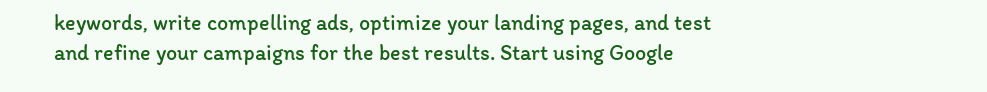keywords, write compelling ads, optimize your landing pages, and test and refine your campaigns for the best results. Start using Google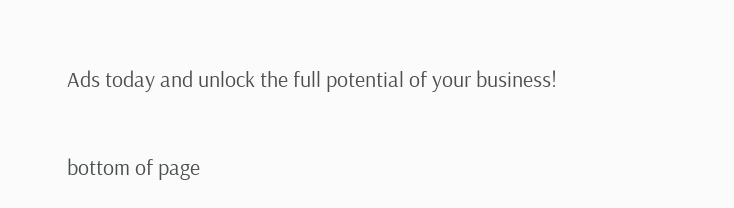Ads today and unlock the full potential of your business!

bottom of page